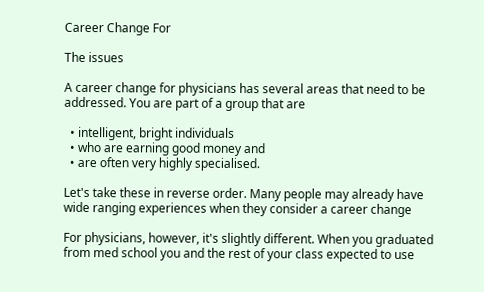Career Change For

The issues

A career change for physicians has several areas that need to be addressed. You are part of a group that are

  • intelligent, bright individuals
  • who are earning good money and
  • are often very highly specialised.

Let's take these in reverse order. Many people may already have wide ranging experiences when they consider a career change

For physicians, however, it's slightly different. When you graduated from med school you and the rest of your class expected to use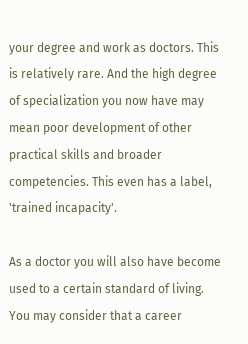your degree and work as doctors. This is relatively rare. And the high degree of specialization you now have may mean poor development of other practical skills and broader competencies. This even has a label, 'trained incapacity'.

As a doctor you will also have become used to a certain standard of living. You may consider that a career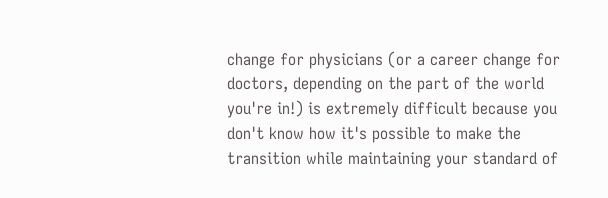change for physicians (or a career change for doctors, depending on the part of the world you're in!) is extremely difficult because you don't know how it's possible to make the transition while maintaining your standard of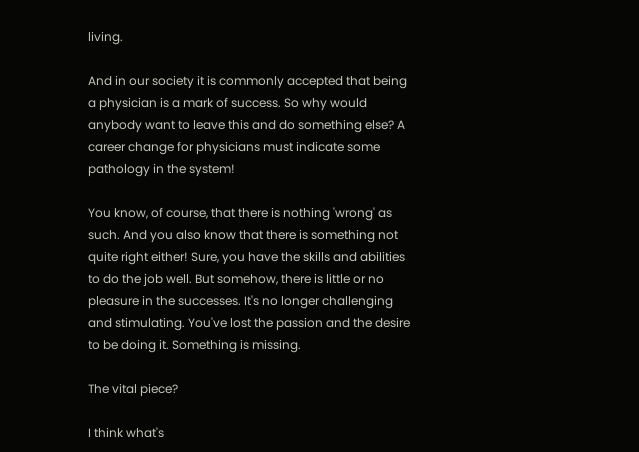living.

And in our society it is commonly accepted that being a physician is a mark of success. So why would anybody want to leave this and do something else? A career change for physicians must indicate some pathology in the system!

You know, of course, that there is nothing 'wrong' as such. And you also know that there is something not quite right either! Sure, you have the skills and abilities to do the job well. But somehow, there is little or no pleasure in the successes. It's no longer challenging and stimulating. You've lost the passion and the desire to be doing it. Something is missing.

The vital piece?

I think what's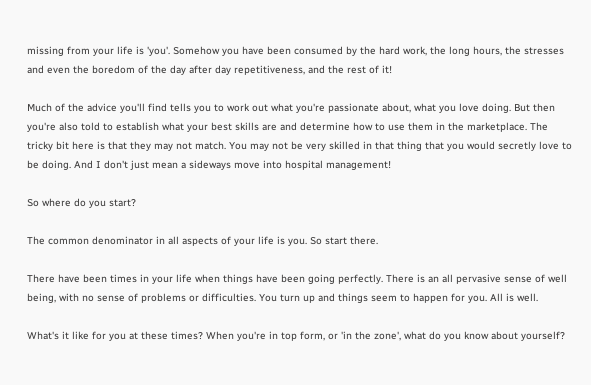missing from your life is 'you'. Somehow you have been consumed by the hard work, the long hours, the stresses and even the boredom of the day after day repetitiveness, and the rest of it!

Much of the advice you'll find tells you to work out what you're passionate about, what you love doing. But then you're also told to establish what your best skills are and determine how to use them in the marketplace. The tricky bit here is that they may not match. You may not be very skilled in that thing that you would secretly love to be doing. And I don't just mean a sideways move into hospital management!

So where do you start?

The common denominator in all aspects of your life is you. So start there.

There have been times in your life when things have been going perfectly. There is an all pervasive sense of well being, with no sense of problems or difficulties. You turn up and things seem to happen for you. All is well.

What's it like for you at these times? When you're in top form, or 'in the zone', what do you know about yourself?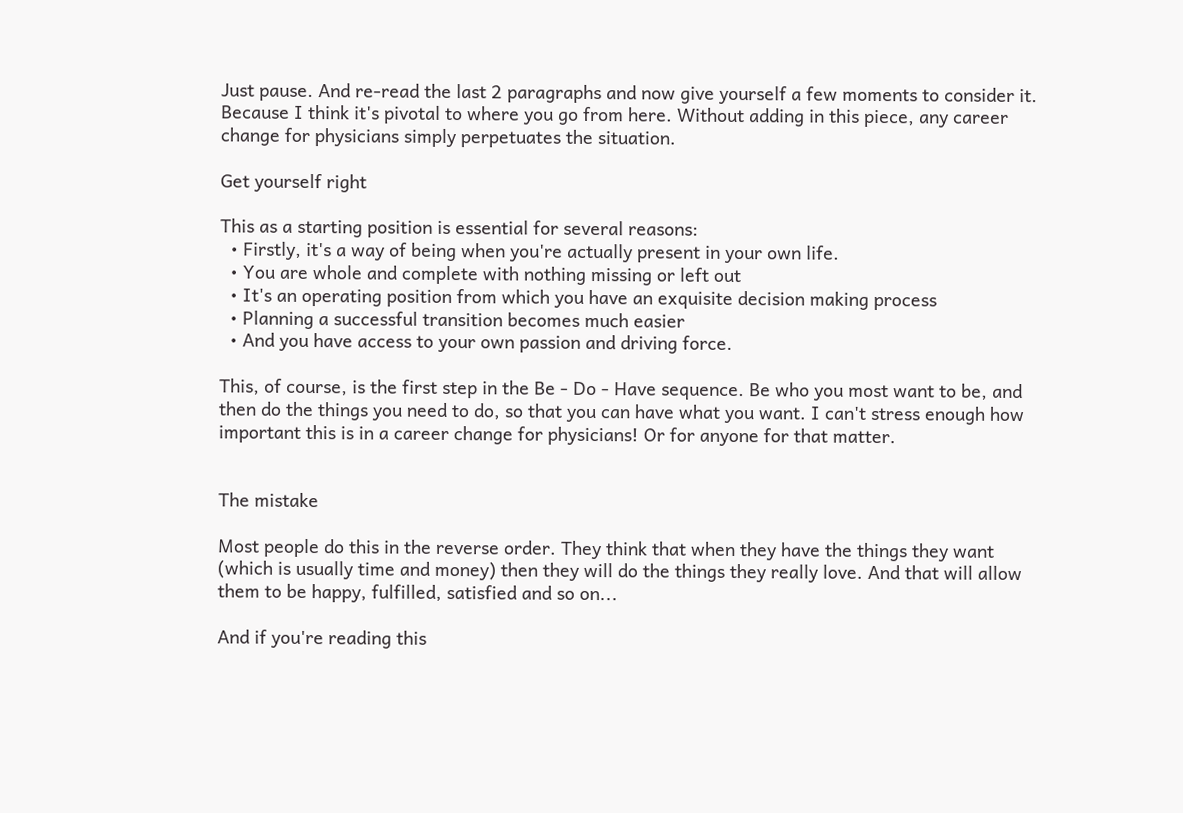Just pause. And re-read the last 2 paragraphs and now give yourself a few moments to consider it. Because I think it's pivotal to where you go from here. Without adding in this piece, any career change for physicians simply perpetuates the situation.

Get yourself right

This as a starting position is essential for several reasons:
  • Firstly, it's a way of being when you're actually present in your own life.
  • You are whole and complete with nothing missing or left out
  • It's an operating position from which you have an exquisite decision making process
  • Planning a successful transition becomes much easier
  • And you have access to your own passion and driving force.

This, of course, is the first step in the Be - Do - Have sequence. Be who you most want to be, and then do the things you need to do, so that you can have what you want. I can't stress enough how important this is in a career change for physicians! Or for anyone for that matter.


The mistake

Most people do this in the reverse order. They think that when they have the things they want (which is usually time and money) then they will do the things they really love. And that will allow them to be happy, fulfilled, satisfied and so on...

And if you're reading this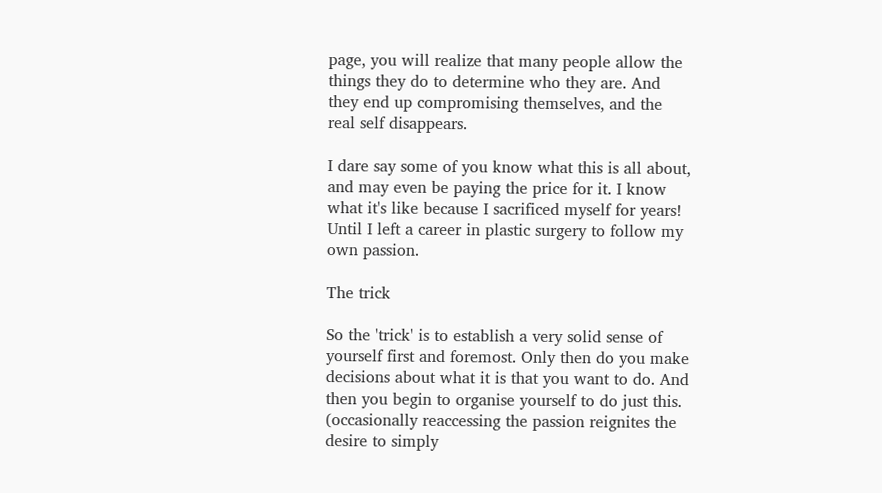page, you will realize that many people allow the things they do to determine who they are. And they end up compromising themselves, and the real self disappears.

I dare say some of you know what this is all about, and may even be paying the price for it. I know what it's like because I sacrificed myself for years! Until I left a career in plastic surgery to follow my own passion.

The trick

So the 'trick' is to establish a very solid sense of yourself first and foremost. Only then do you make decisions about what it is that you want to do. And then you begin to organise yourself to do just this. (occasionally reaccessing the passion reignites the desire to simply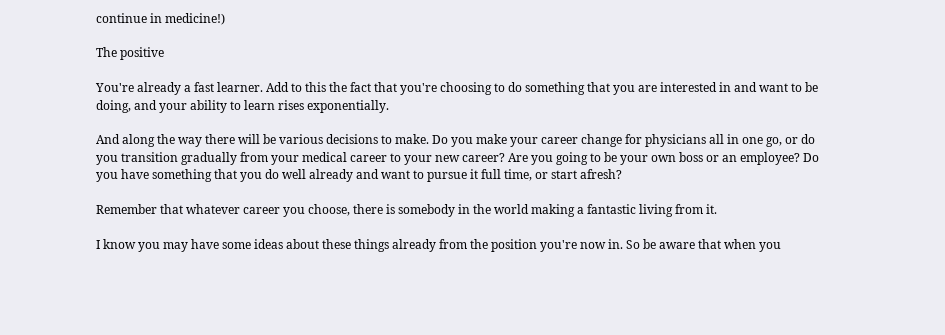continue in medicine!)

The positive

You're already a fast learner. Add to this the fact that you're choosing to do something that you are interested in and want to be doing, and your ability to learn rises exponentially.

And along the way there will be various decisions to make. Do you make your career change for physicians all in one go, or do you transition gradually from your medical career to your new career? Are you going to be your own boss or an employee? Do you have something that you do well already and want to pursue it full time, or start afresh?

Remember that whatever career you choose, there is somebody in the world making a fantastic living from it.

I know you may have some ideas about these things already from the position you're now in. So be aware that when you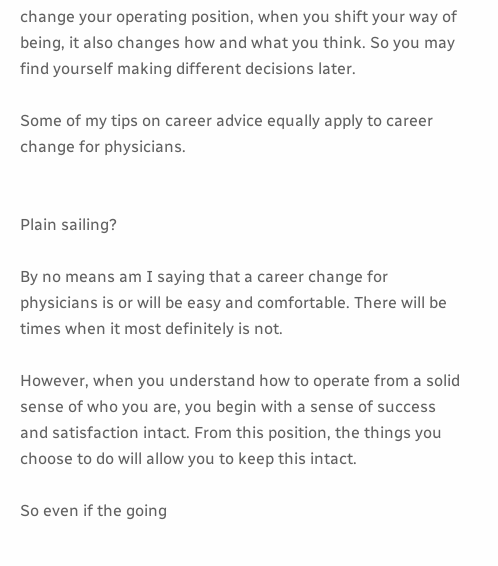change your operating position, when you shift your way of being, it also changes how and what you think. So you may find yourself making different decisions later.

Some of my tips on career advice equally apply to career change for physicians.


Plain sailing?

By no means am I saying that a career change for physicians is or will be easy and comfortable. There will be times when it most definitely is not.

However, when you understand how to operate from a solid sense of who you are, you begin with a sense of success and satisfaction intact. From this position, the things you choose to do will allow you to keep this intact.

So even if the going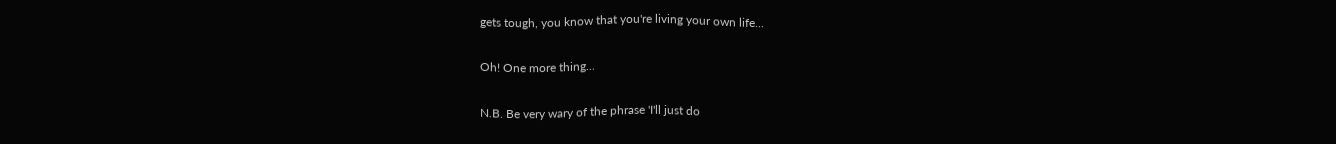gets tough, you know that you're living your own life...

Oh! One more thing...

N.B. Be very wary of the phrase 'I'll just do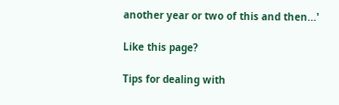another year or two of this and then...'

Like this page?

Tips for dealing with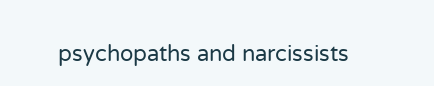psychopaths and narcissists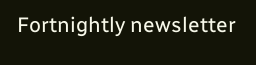Fortnightly newsletter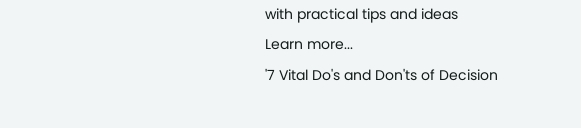with practical tips and ideas
Learn more...
'7 Vital Do's and Don'ts of Decision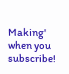Making' when you subscribe!